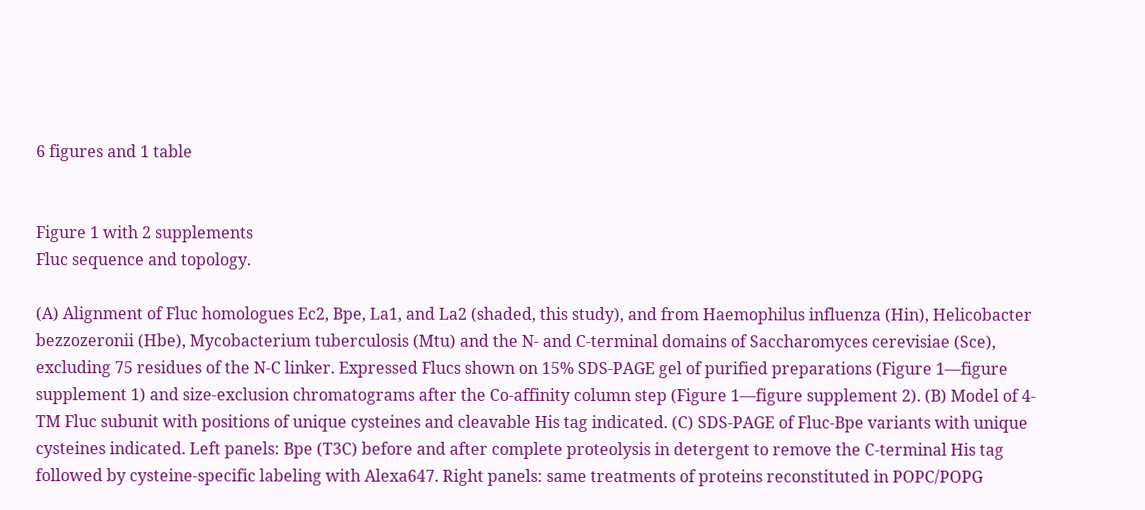6 figures and 1 table


Figure 1 with 2 supplements
Fluc sequence and topology.

(A) Alignment of Fluc homologues Ec2, Bpe, La1, and La2 (shaded, this study), and from Haemophilus influenza (Hin), Helicobacter bezzozeronii (Hbe), Mycobacterium tuberculosis (Mtu) and the N- and C-terminal domains of Saccharomyces cerevisiae (Sce), excluding 75 residues of the N-C linker. Expressed Flucs shown on 15% SDS-PAGE gel of purified preparations (Figure 1—figure supplement 1) and size-exclusion chromatograms after the Co-affinity column step (Figure 1—figure supplement 2). (B) Model of 4-TM Fluc subunit with positions of unique cysteines and cleavable His tag indicated. (C) SDS-PAGE of Fluc-Bpe variants with unique cysteines indicated. Left panels: Bpe (T3C) before and after complete proteolysis in detergent to remove the C-terminal His tag followed by cysteine-specific labeling with Alexa647. Right panels: same treatments of proteins reconstituted in POPC/POPG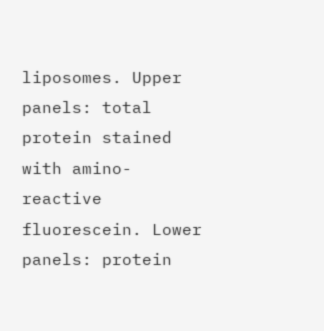liposomes. Upper panels: total protein stained with amino-reactive fluorescein. Lower panels: protein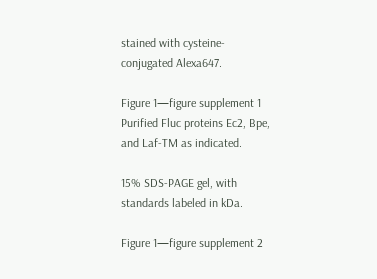stained with cysteine-conjugated Alexa647.

Figure 1—figure supplement 1
Purified Fluc proteins Ec2, Bpe, and Laf-TM as indicated.

15% SDS-PAGE gel, with standards labeled in kDa.

Figure 1—figure supplement 2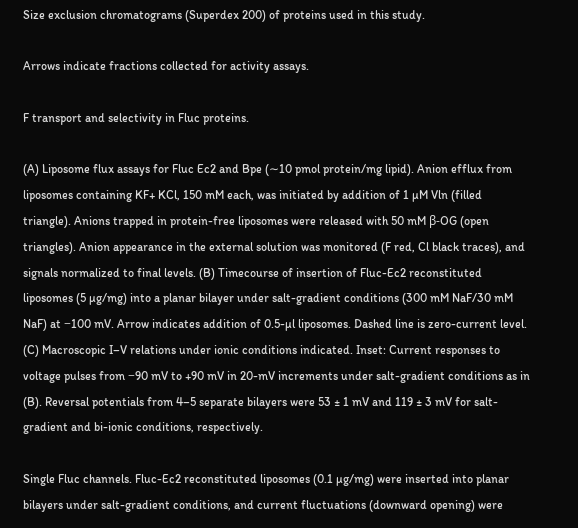Size exclusion chromatograms (Superdex 200) of proteins used in this study.

Arrows indicate fractions collected for activity assays.

F transport and selectivity in Fluc proteins.

(A) Liposome flux assays for Fluc Ec2 and Bpe (∼10 pmol protein/mg lipid). Anion efflux from liposomes containing KF+ KCl, 150 mM each, was initiated by addition of 1 µM Vln (filled triangle). Anions trapped in protein-free liposomes were released with 50 mM β-OG (open triangles). Anion appearance in the external solution was monitored (F red, Cl black traces), and signals normalized to final levels. (B) Timecourse of insertion of Fluc-Ec2 reconstituted liposomes (5 µg/mg) into a planar bilayer under salt-gradient conditions (300 mM NaF/30 mM NaF) at −100 mV. Arrow indicates addition of 0.5-µl liposomes. Dashed line is zero-current level. (C) Macroscopic I–V relations under ionic conditions indicated. Inset: Current responses to voltage pulses from −90 mV to +90 mV in 20-mV increments under salt-gradient conditions as in (B). Reversal potentials from 4–5 separate bilayers were 53 ± 1 mV and 119 ± 3 mV for salt-gradient and bi-ionic conditions, respectively.

Single Fluc channels. Fluc-Ec2 reconstituted liposomes (0.1 µg/mg) were inserted into planar bilayers under salt-gradient conditions, and current fluctuations (downward opening) were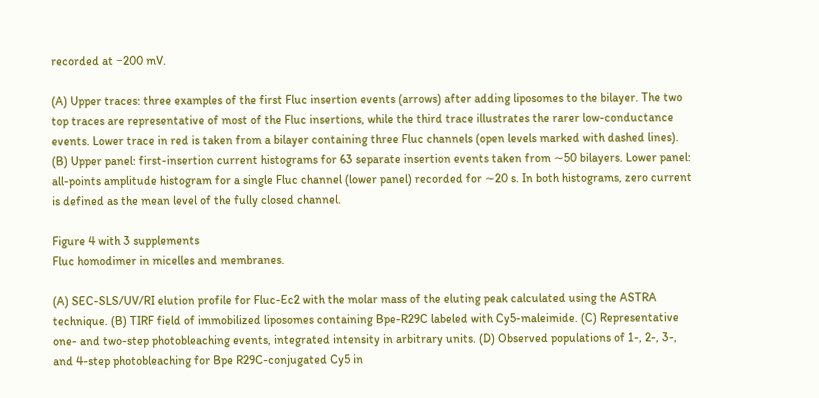recorded at −200 mV.

(A) Upper traces: three examples of the first Fluc insertion events (arrows) after adding liposomes to the bilayer. The two top traces are representative of most of the Fluc insertions, while the third trace illustrates the rarer low-conductance events. Lower trace in red is taken from a bilayer containing three Fluc channels (open levels marked with dashed lines). (B) Upper panel: first-insertion current histograms for 63 separate insertion events taken from ∼50 bilayers. Lower panel: all-points amplitude histogram for a single Fluc channel (lower panel) recorded for ∼20 s. In both histograms, zero current is defined as the mean level of the fully closed channel.

Figure 4 with 3 supplements
Fluc homodimer in micelles and membranes.

(A) SEC-SLS/UV/RI elution profile for Fluc-Ec2 with the molar mass of the eluting peak calculated using the ASTRA technique. (B) TIRF field of immobilized liposomes containing Bpe-R29C labeled with Cy5-maleimide. (C) Representative one- and two-step photobleaching events, integrated intensity in arbitrary units. (D) Observed populations of 1-, 2-, 3-, and 4-step photobleaching for Bpe R29C-conjugated Cy5 in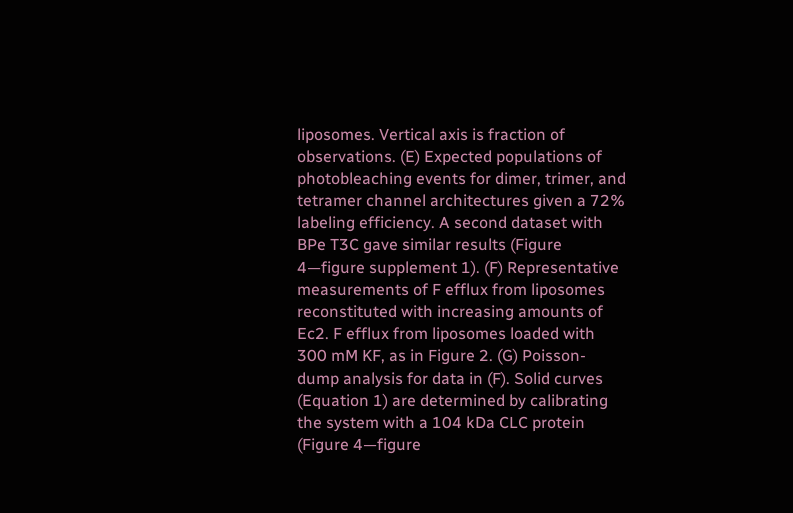liposomes. Vertical axis is fraction of observations. (E) Expected populations of photobleaching events for dimer, trimer, and tetramer channel architectures given a 72% labeling efficiency. A second dataset with BPe T3C gave similar results (Figure 4—figure supplement 1). (F) Representative measurements of F efflux from liposomes reconstituted with increasing amounts of Ec2. F efflux from liposomes loaded with 300 mM KF, as in Figure 2. (G) Poisson-dump analysis for data in (F). Solid curves (Equation 1) are determined by calibrating the system with a 104 kDa CLC protein (Figure 4—figure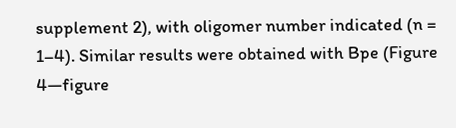supplement 2), with oligomer number indicated (n = 1–4). Similar results were obtained with Bpe (Figure 4—figure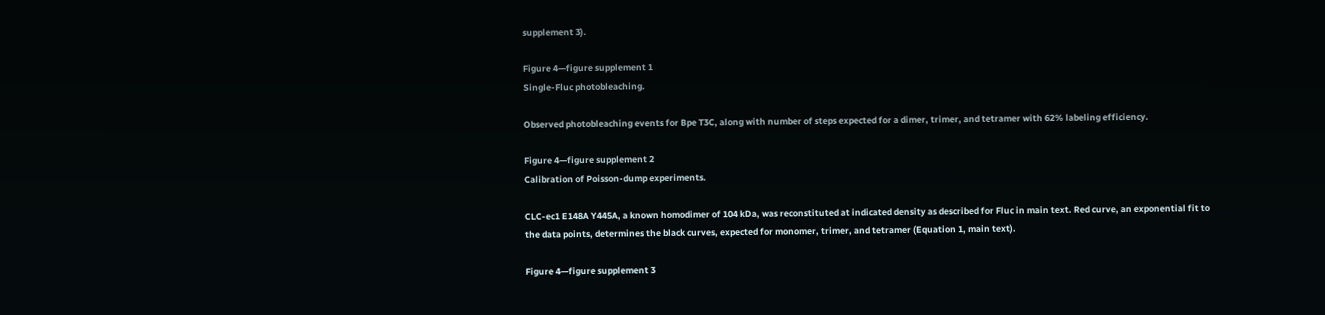supplement 3).

Figure 4—figure supplement 1
Single-Fluc photobleaching.

Observed photobleaching events for Bpe T3C, along with number of steps expected for a dimer, trimer, and tetramer with 62% labeling efficiency.

Figure 4—figure supplement 2
Calibration of Poisson-dump experiments.

CLC-ec1 E148A Y445A, a known homodimer of 104 kDa, was reconstituted at indicated density as described for Fluc in main text. Red curve, an exponential fit to the data points, determines the black curves, expected for monomer, trimer, and tetramer (Equation 1, main text).

Figure 4—figure supplement 3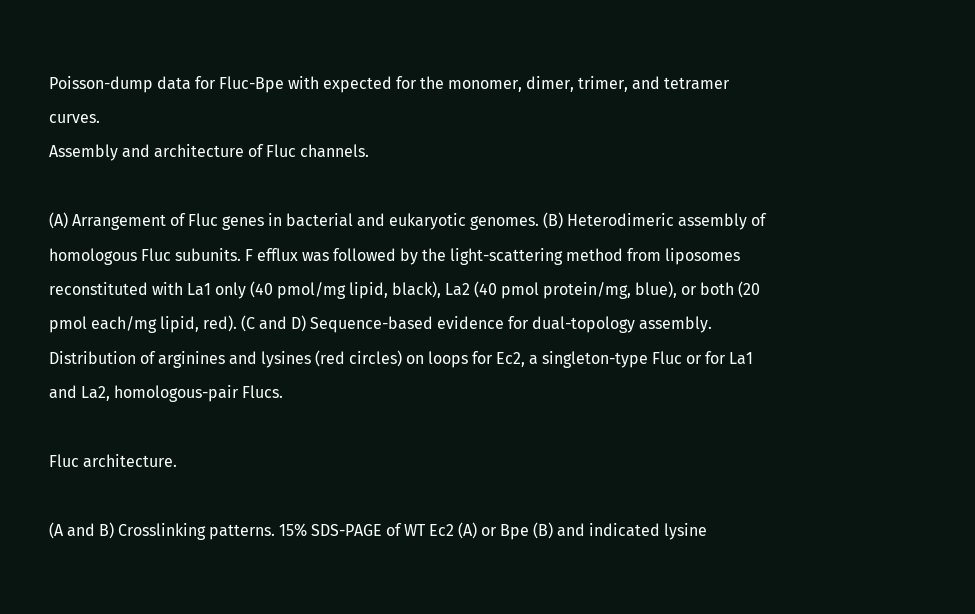Poisson-dump data for Fluc-Bpe with expected for the monomer, dimer, trimer, and tetramer curves.
Assembly and architecture of Fluc channels.

(A) Arrangement of Fluc genes in bacterial and eukaryotic genomes. (B) Heterodimeric assembly of homologous Fluc subunits. F efflux was followed by the light-scattering method from liposomes reconstituted with La1 only (40 pmol/mg lipid, black), La2 (40 pmol protein/mg, blue), or both (20 pmol each/mg lipid, red). (C and D) Sequence-based evidence for dual-topology assembly. Distribution of arginines and lysines (red circles) on loops for Ec2, a singleton-type Fluc or for La1 and La2, homologous-pair Flucs.

Fluc architecture.

(A and B) Crosslinking patterns. 15% SDS-PAGE of WT Ec2 (A) or Bpe (B) and indicated lysine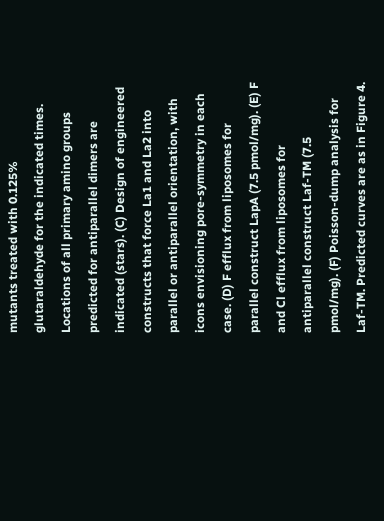mutants treated with 0.125% glutaraldehyde for the indicated times. Locations of all primary amino groups predicted for antiparallel dimers are indicated (stars). (C) Design of engineered constructs that force La1 and La2 into parallel or antiparallel orientation, with icons envisioning pore-symmetry in each case. (D) F efflux from liposomes for parallel construct LapA (7.5 pmol/mg). (E) F and Cl efflux from liposomes for antiparallel construct Laf-TM (7.5 pmol/mg). (F) Poisson-dump analysis for Laf-TM. Predicted curves are as in Figure 4.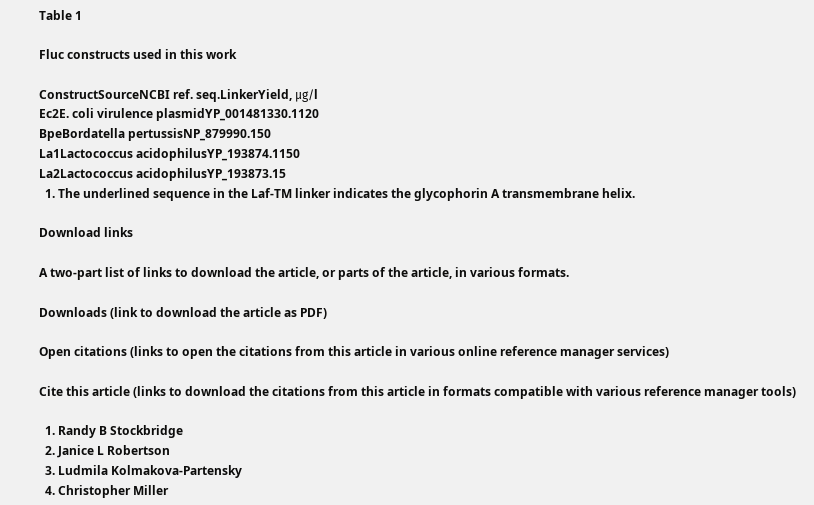Table 1

Fluc constructs used in this work

ConstructSourceNCBI ref. seq.LinkerYield, μg/l
Ec2E. coli virulence plasmidYP_001481330.1120
BpeBordatella pertussisNP_879990.150
La1Lactococcus acidophilusYP_193874.1150
La2Lactococcus acidophilusYP_193873.15
  1. The underlined sequence in the Laf-TM linker indicates the glycophorin A transmembrane helix.

Download links

A two-part list of links to download the article, or parts of the article, in various formats.

Downloads (link to download the article as PDF)

Open citations (links to open the citations from this article in various online reference manager services)

Cite this article (links to download the citations from this article in formats compatible with various reference manager tools)

  1. Randy B Stockbridge
  2. Janice L Robertson
  3. Ludmila Kolmakova-Partensky
  4. Christopher Miller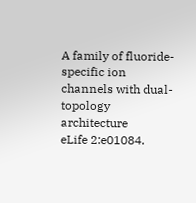A family of fluoride-specific ion channels with dual-topology architecture
eLife 2:e01084.